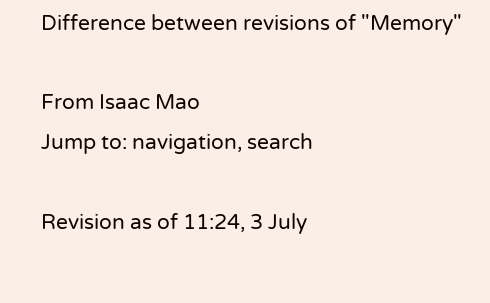Difference between revisions of "Memory"

From Isaac Mao
Jump to: navigation, search

Revision as of 11:24, 3 July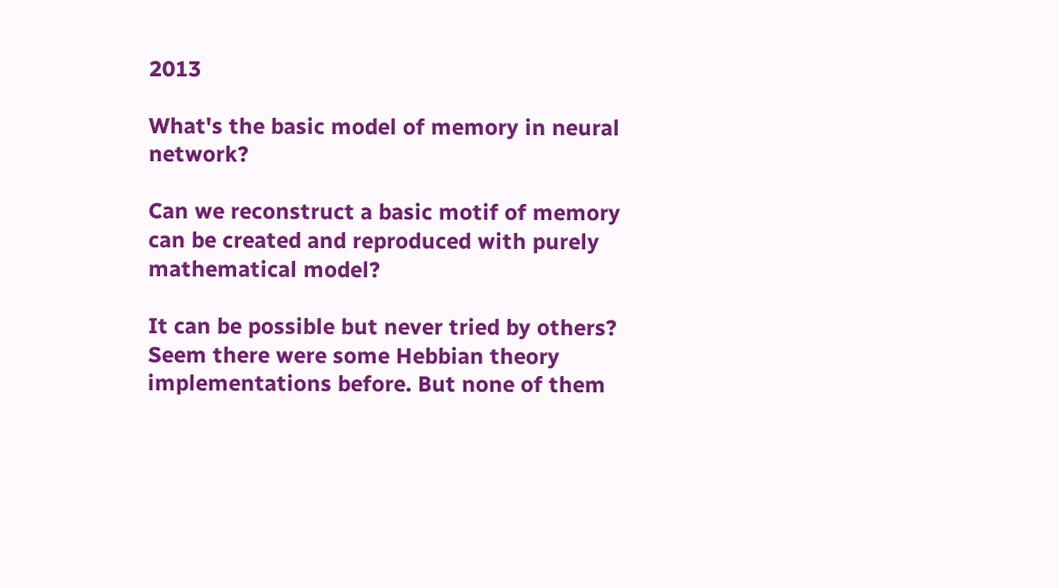2013

What's the basic model of memory in neural network?

Can we reconstruct a basic motif of memory can be created and reproduced with purely mathematical model?

It can be possible but never tried by others? Seem there were some Hebbian theory implementations before. But none of them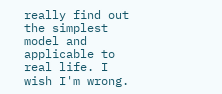really find out the simplest model and applicable to real life. I wish I'm wrong.